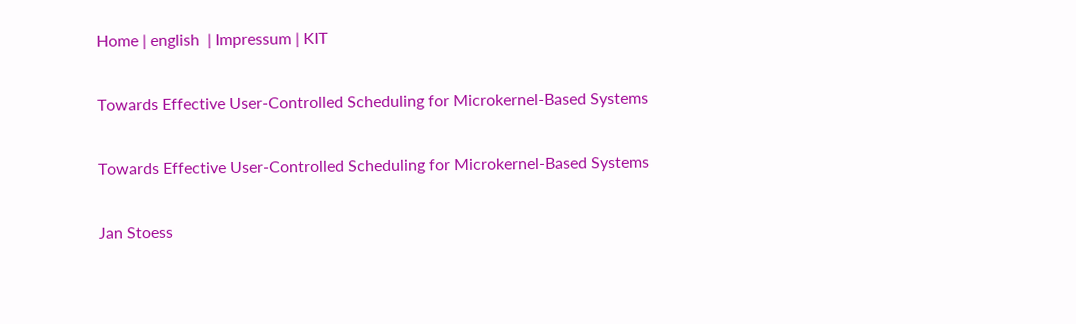Home | english  | Impressum | KIT

Towards Effective User-Controlled Scheduling for Microkernel-Based Systems

Towards Effective User-Controlled Scheduling for Microkernel-Based Systems

Jan Stoess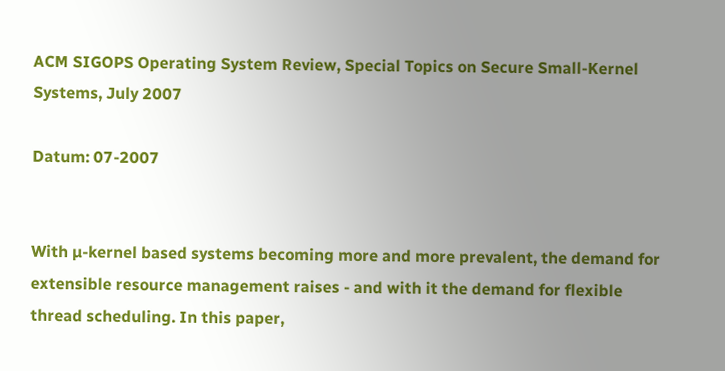ACM SIGOPS Operating System Review, Special Topics on Secure Small-Kernel Systems, July 2007

Datum: 07-2007


With µ-kernel based systems becoming more and more prevalent, the demand for extensible resource management raises - and with it the demand for flexible thread scheduling. In this paper,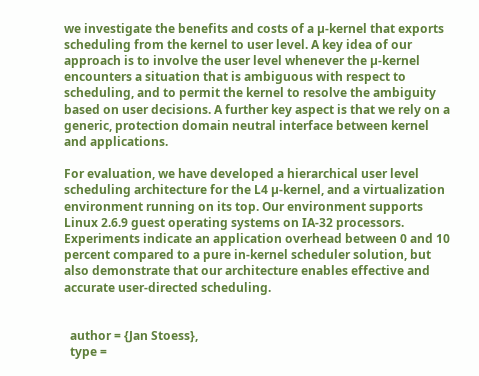we investigate the benefits and costs of a µ-kernel that exports scheduling from the kernel to user level. A key idea of our approach is to involve the user level whenever the µ-kernel encounters a situation that is ambiguous with respect to scheduling, and to permit the kernel to resolve the ambiguity based on user decisions. A further key aspect is that we rely on a generic, protection domain neutral interface between kernel and applications.

For evaluation, we have developed a hierarchical user level scheduling architecture for the L4 µ-kernel, and a virtualization environment running on its top. Our environment supports Linux 2.6.9 guest operating systems on IA-32 processors. Experiments indicate an application overhead between 0 and 10 percent compared to a pure in-kernel scheduler solution, but also demonstrate that our architecture enables effective and accurate user-directed scheduling.


  author = {Jan Stoess},
  type =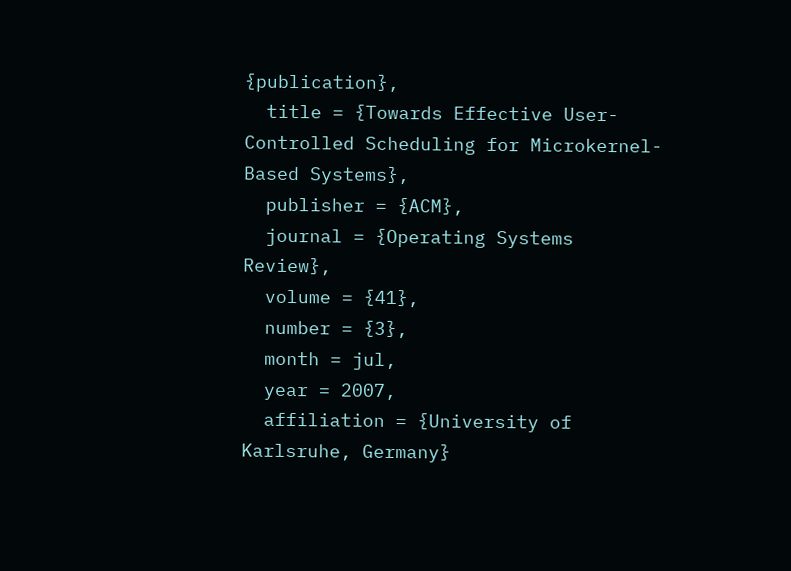{publication},
  title = {Towards Effective User-Controlled Scheduling for Microkernel-Based Systems},
  publisher = {ACM},
  journal = {Operating Systems Review},
  volume = {41},
  number = {3},
  month = jul,
  year = 2007,
  affiliation = {University of Karlsruhe, Germany}